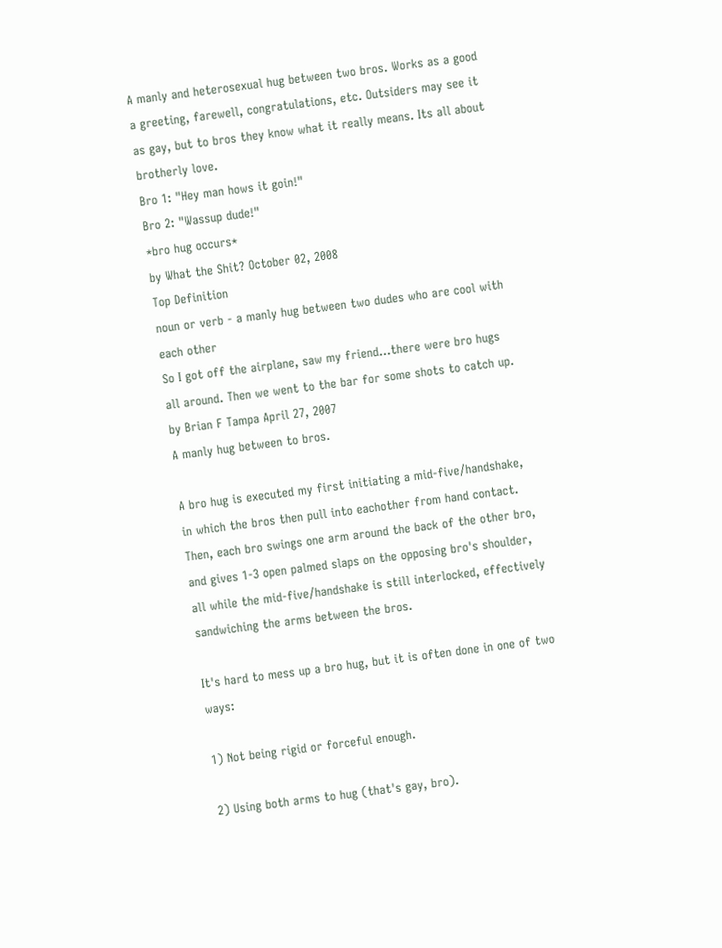A manly and heterosexual hug between two bros. Works as a good a greeting, farewell, congratulations, etc. Outsiders may see it as gay, but to bros they know what it really means. Its all about brotherly love.
Bro 1: "Hey man hows it goin!"
Bro 2: "Wassup dude!"
*bro hug occurs*
by What the Shit? October 02, 2008
Top Definition
noun or verb - a manly hug between two dudes who are cool with each other
So I got off the airplane, saw my friend...there were bro hugs all around. Then we went to the bar for some shots to catch up.
by Brian F Tampa April 27, 2007
A manly hug between to bros.

A bro hug is executed my first initiating a mid-five/handshake, in which the bros then pull into eachother from hand contact. Then, each bro swings one arm around the back of the other bro, and gives 1-3 open palmed slaps on the opposing bro's shoulder, all while the mid-five/handshake is still interlocked, effectively sandwiching the arms between the bros.

It's hard to mess up a bro hug, but it is often done in one of two ways:

1) Not being rigid or forceful enough.

2) Using both arms to hug (that's gay, bro).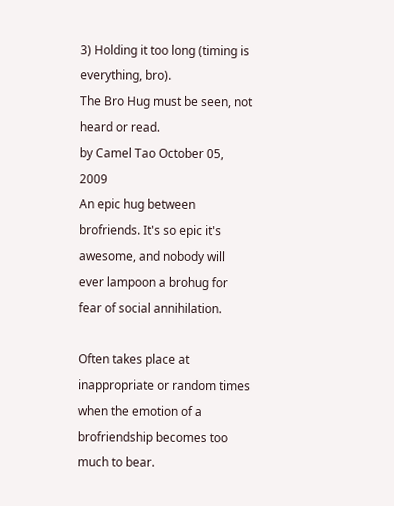3) Holding it too long (timing is everything, bro).
The Bro Hug must be seen, not heard or read.
by Camel Tao October 05, 2009
An epic hug between brofriends. It's so epic it's awesome, and nobody will ever lampoon a brohug for fear of social annihilation.

Often takes place at inappropriate or random times when the emotion of a brofriendship becomes too much to bear.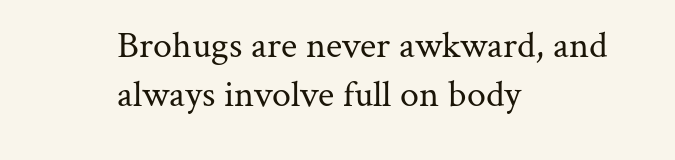Brohugs are never awkward, and always involve full on body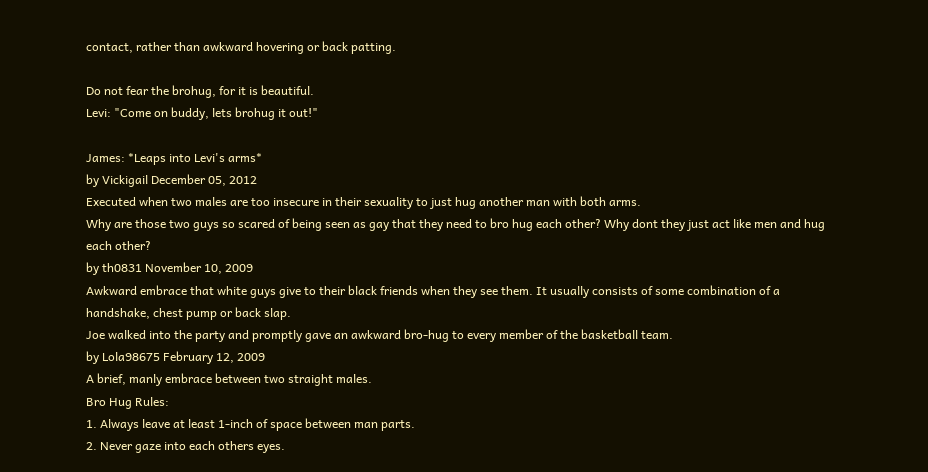contact, rather than awkward hovering or back patting.

Do not fear the brohug, for it is beautiful.
Levi: "Come on buddy, lets brohug it out!"

James: *Leaps into Levi's arms*
by Vickigail December 05, 2012
Executed when two males are too insecure in their sexuality to just hug another man with both arms.
Why are those two guys so scared of being seen as gay that they need to bro hug each other? Why dont they just act like men and hug each other?
by th0831 November 10, 2009
Awkward embrace that white guys give to their black friends when they see them. It usually consists of some combination of a handshake, chest pump or back slap.
Joe walked into the party and promptly gave an awkward bro-hug to every member of the basketball team.
by Lola98675 February 12, 2009
A brief, manly embrace between two straight males.
Bro Hug Rules:
1. Always leave at least 1-inch of space between man parts.
2. Never gaze into each others eyes.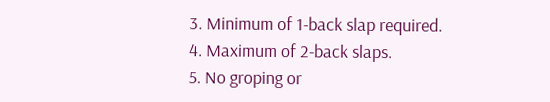3. Minimum of 1-back slap required.
4. Maximum of 2-back slaps.
5. No groping or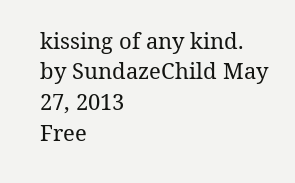kissing of any kind.
by SundazeChild May 27, 2013
Free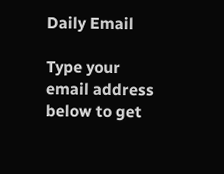Daily Email

Type your email address below to get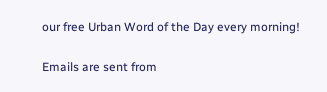our free Urban Word of the Day every morning!

Emails are sent from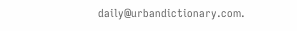daily@urbandictionary.com.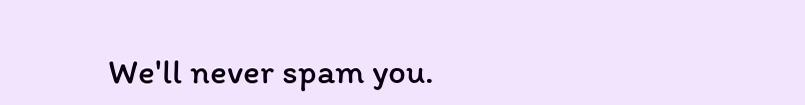We'll never spam you.